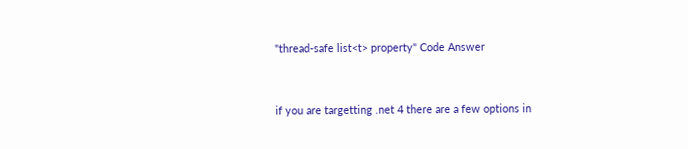"thread-safe list<t> property" Code Answer


if you are targetting .net 4 there are a few options in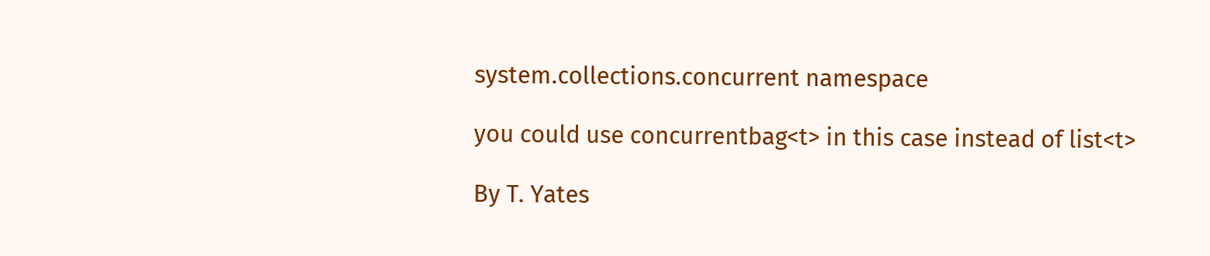system.collections.concurrent namespace

you could use concurrentbag<t> in this case instead of list<t>

By T. Yates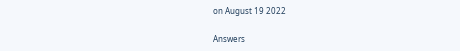on August 19 2022

Answers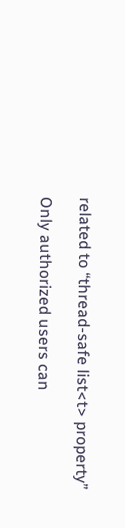related to “thread-safe list<t> property”

Only authorized users can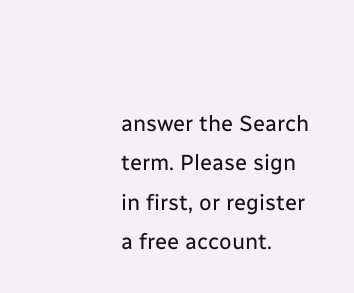answer the Search term. Please sign in first, or register a free account.